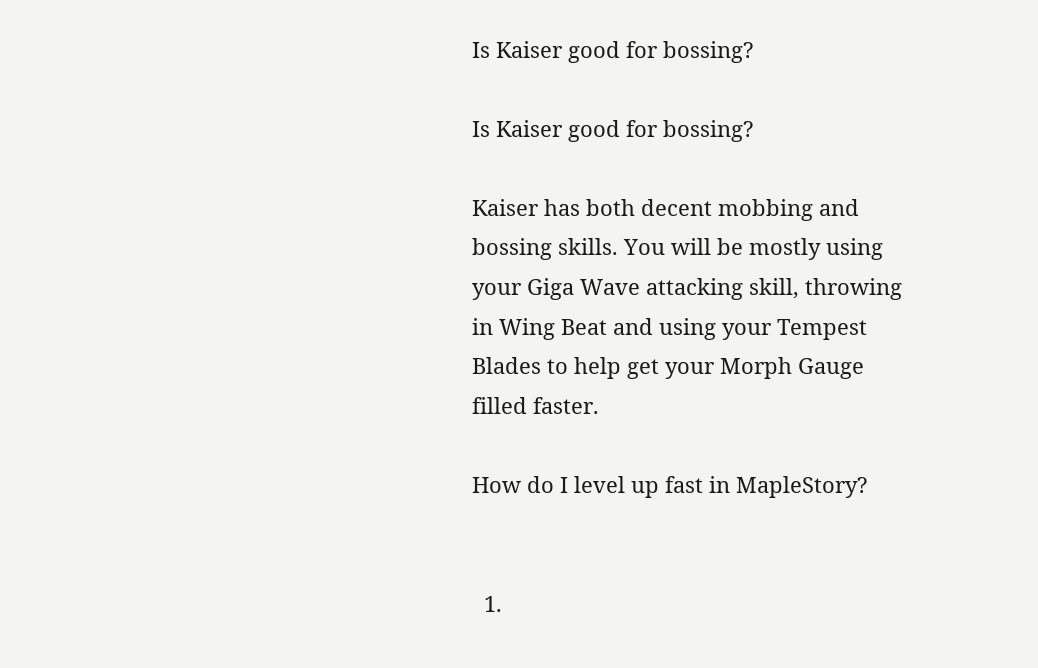Is Kaiser good for bossing?

Is Kaiser good for bossing?

Kaiser has both decent mobbing and bossing skills. You will be mostly using your Giga Wave attacking skill, throwing in Wing Beat and using your Tempest Blades to help get your Morph Gauge filled faster.

How do I level up fast in MapleStory?


  1.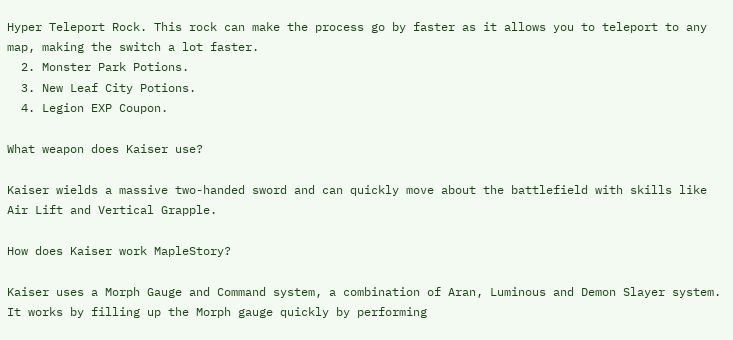Hyper Teleport Rock. This rock can make the process go by faster as it allows you to teleport to any map, making the switch a lot faster.
  2. Monster Park Potions.
  3. New Leaf City Potions.
  4. Legion EXP Coupon.

What weapon does Kaiser use?

Kaiser wields a massive two-handed sword and can quickly move about the battlefield with skills like Air Lift and Vertical Grapple.

How does Kaiser work MapleStory?

Kaiser uses a Morph Gauge and Command system, a combination of Aran, Luminous and Demon Slayer system. It works by filling up the Morph gauge quickly by performing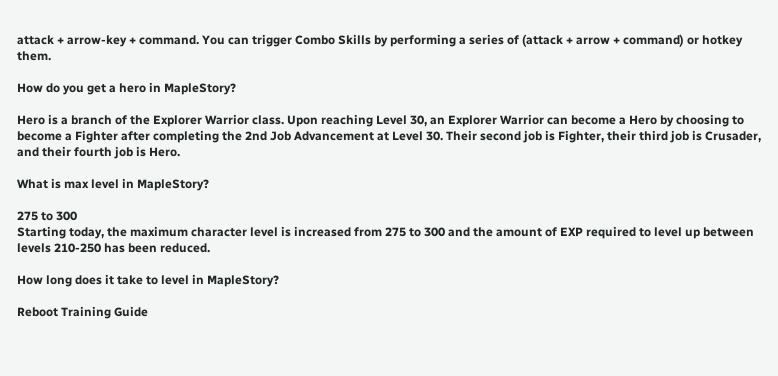attack + arrow-key + command. You can trigger Combo Skills by performing a series of (attack + arrow + command) or hotkey them.

How do you get a hero in MapleStory?

Hero is a branch of the Explorer Warrior class. Upon reaching Level 30, an Explorer Warrior can become a Hero by choosing to become a Fighter after completing the 2nd Job Advancement at Level 30. Their second job is Fighter, their third job is Crusader, and their fourth job is Hero.

What is max level in MapleStory?

275 to 300
Starting today, the maximum character level is increased from 275 to 300 and the amount of EXP required to level up between levels 210-250 has been reduced.

How long does it take to level in MapleStory?

Reboot Training Guide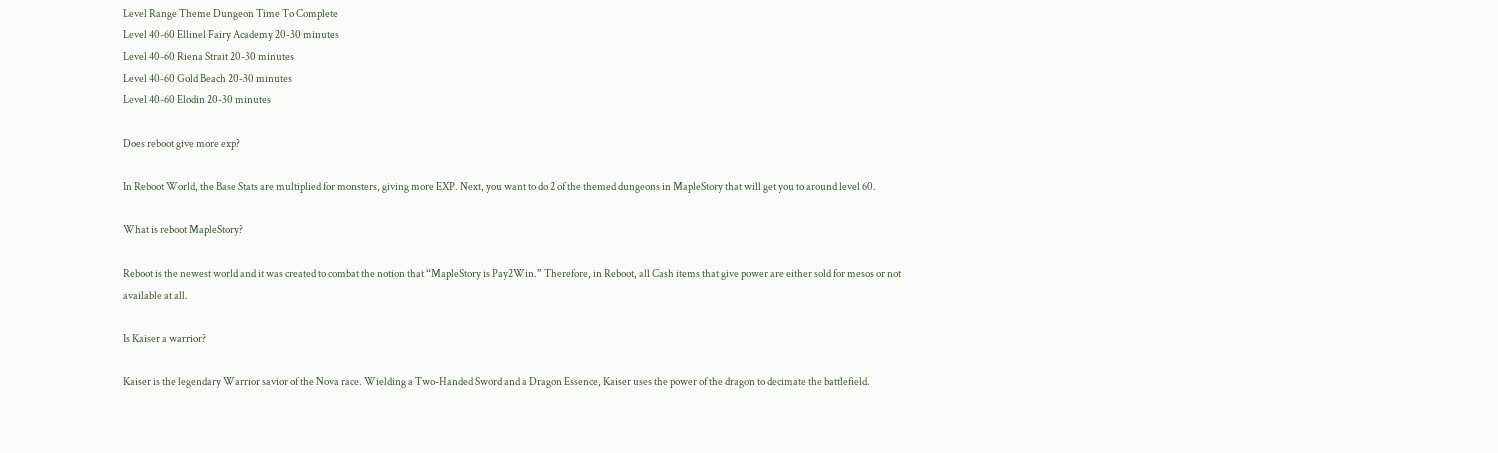Level Range Theme Dungeon Time To Complete
Level 40-60 Ellinel Fairy Academy 20-30 minutes
Level 40-60 Riena Strait 20-30 minutes
Level 40-60 Gold Beach 20-30 minutes
Level 40-60 Elodin 20-30 minutes

Does reboot give more exp?

In Reboot World, the Base Stats are multiplied for monsters, giving more EXP. Next, you want to do 2 of the themed dungeons in MapleStory that will get you to around level 60.

What is reboot MapleStory?

Reboot is the newest world and it was created to combat the notion that “MapleStory is Pay2Win.” Therefore, in Reboot, all Cash items that give power are either sold for mesos or not available at all.

Is Kaiser a warrior?

Kaiser is the legendary Warrior savior of the Nova race. Wielding a Two-Handed Sword and a Dragon Essence, Kaiser uses the power of the dragon to decimate the battlefield.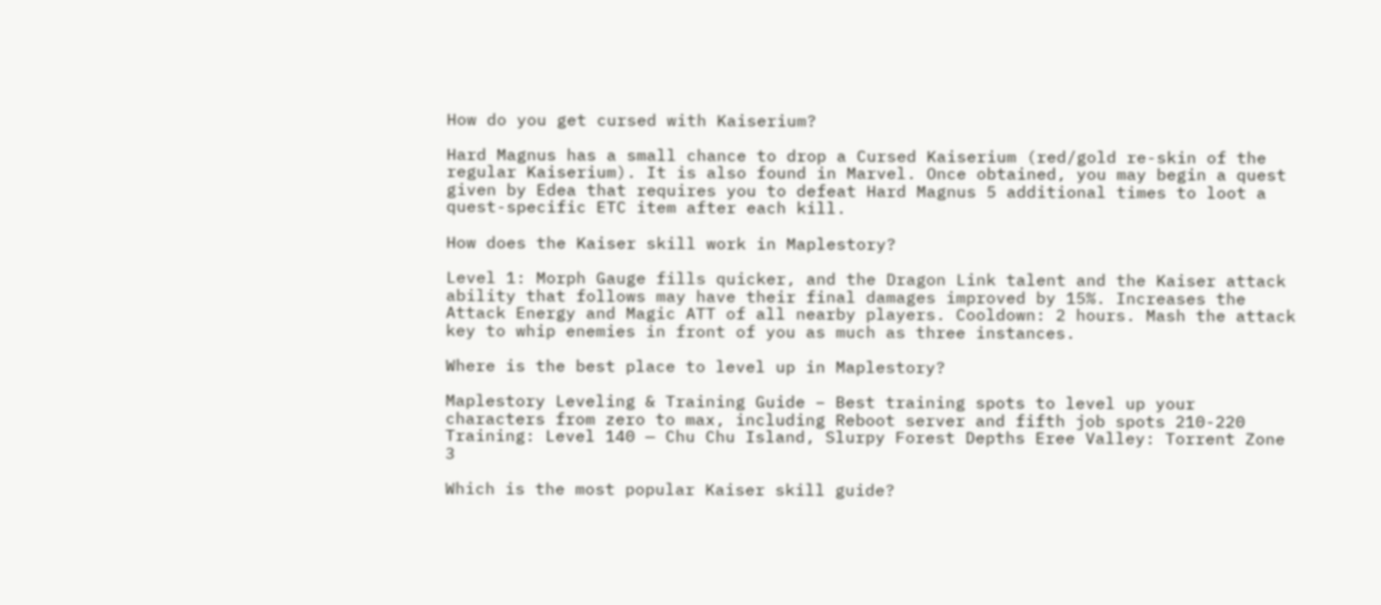How do you get cursed with Kaiserium?

Hard Magnus has a small chance to drop a Cursed Kaiserium (red/gold re-skin of the regular Kaiserium). It is also found in Marvel. Once obtained, you may begin a quest given by Edea that requires you to defeat Hard Magnus 5 additional times to loot a quest-specific ETC item after each kill.

How does the Kaiser skill work in Maplestory?

Level 1: Morph Gauge fills quicker, and the Dragon Link talent and the Kaiser attack ability that follows may have their final damages improved by 15%. Increases the Attack Energy and Magic ATT of all nearby players. Cooldown: 2 hours. Mash the attack key to whip enemies in front of you as much as three instances.

Where is the best place to level up in Maplestory?

Maplestory Leveling & Training Guide – Best training spots to level up your characters from zero to max, including Reboot server and fifth job spots 210-220 Training: Level 140 — Chu Chu Island, Slurpy Forest Depths Eree Valley: Torrent Zone 3

Which is the most popular Kaiser skill guide?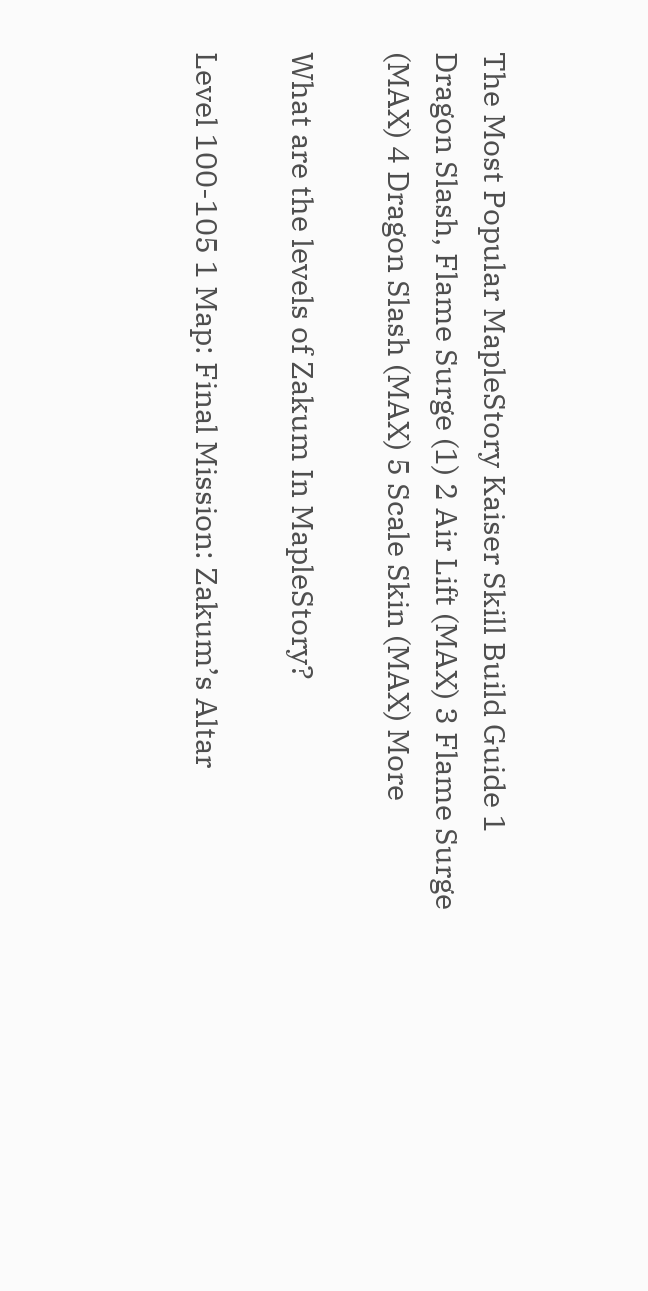The Most Popular MapleStory Kaiser Skill Build Guide 1 Dragon Slash, Flame Surge (1) 2 Air Lift (MAX) 3 Flame Surge (MAX) 4 Dragon Slash (MAX) 5 Scale Skin (MAX) More

What are the levels of Zakum In MapleStory?

Level 100-105 1 Map: Final Mission: Zakum’s Altar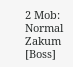2 Mob: Normal Zakum [Boss]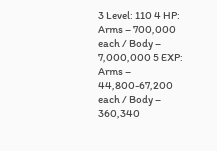3 Level: 110 4 HP: Arms – 700,000 each / Body – 7,000,000 5 EXP: Arms – 44,800-67,200 each / Body – 360,340